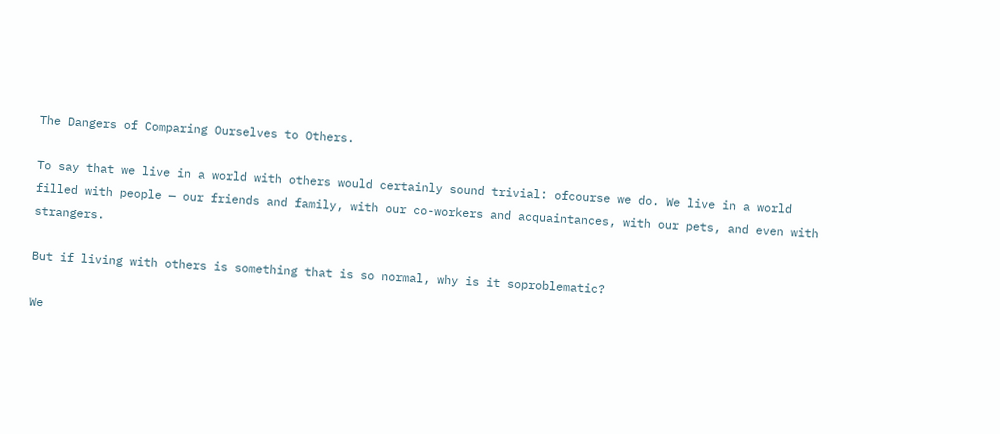The Dangers of Comparing Ourselves to Others.

To say that we live in a world with others would certainly sound trivial: ofcourse we do. We live in a world filled with people — our friends and family, with our co-workers and acquaintances, with our pets, and even with strangers.

But if living with others is something that is so normal, why is it soproblematic?

We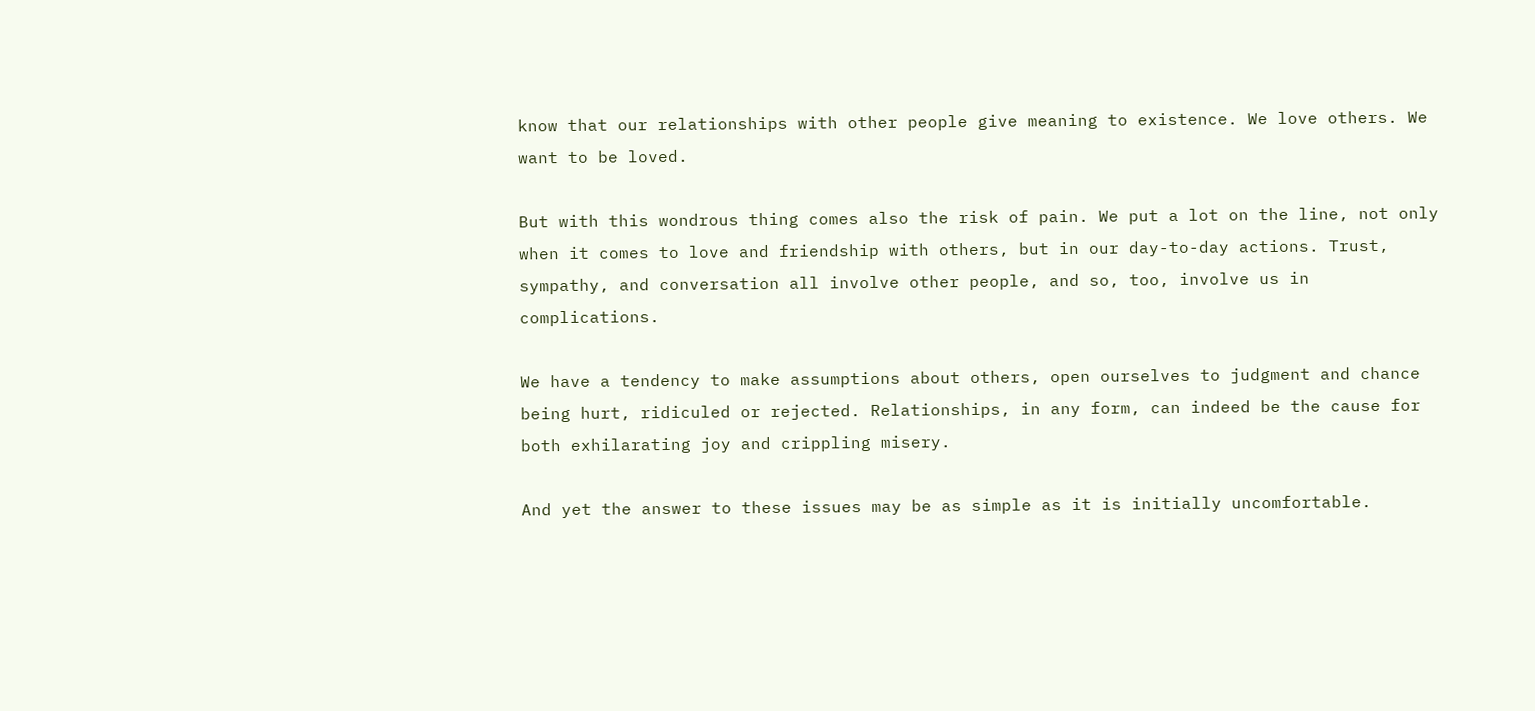know that our relationships with other people give meaning to existence. We love others. We want to be loved.

But with this wondrous thing comes also the risk of pain. We put a lot on the line, not only when it comes to love and friendship with others, but in our day-to-day actions. Trust, sympathy, and conversation all involve other people, and so, too, involve us in complications.

We have a tendency to make assumptions about others, open ourselves to judgment and chance being hurt, ridiculed or rejected. Relationships, in any form, can indeed be the cause for both exhilarating joy and crippling misery.

And yet the answer to these issues may be as simple as it is initially uncomfortable.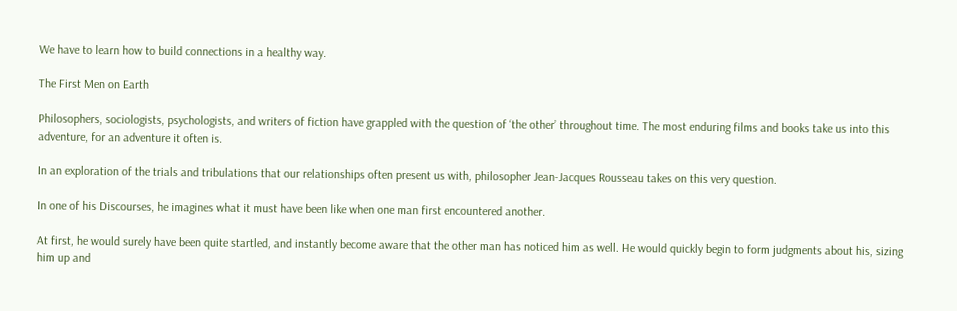We have to learn how to build connections in a healthy way.

The First Men on Earth

Philosophers, sociologists, psychologists, and writers of fiction have grappled with the question of ‘the other’ throughout time. The most enduring films and books take us into this adventure, for an adventure it often is.

In an exploration of the trials and tribulations that our relationships often present us with, philosopher Jean-Jacques Rousseau takes on this very question.

In one of his Discourses, he imagines what it must have been like when one man first encountered another.

At first, he would surely have been quite startled, and instantly become aware that the other man has noticed him as well. He would quickly begin to form judgments about his, sizing him up and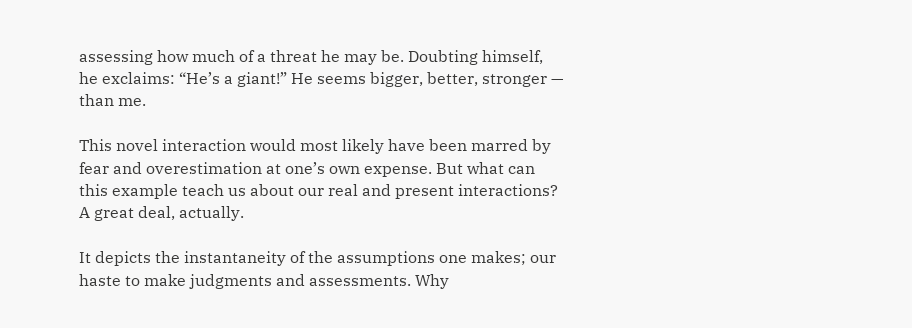assessing how much of a threat he may be. Doubting himself, he exclaims: “He’s a giant!” He seems bigger, better, stronger — than me.

This novel interaction would most likely have been marred by fear and overestimation at one’s own expense. But what can this example teach us about our real and present interactions? A great deal, actually.

It depicts the instantaneity of the assumptions one makes; our haste to make judgments and assessments. Why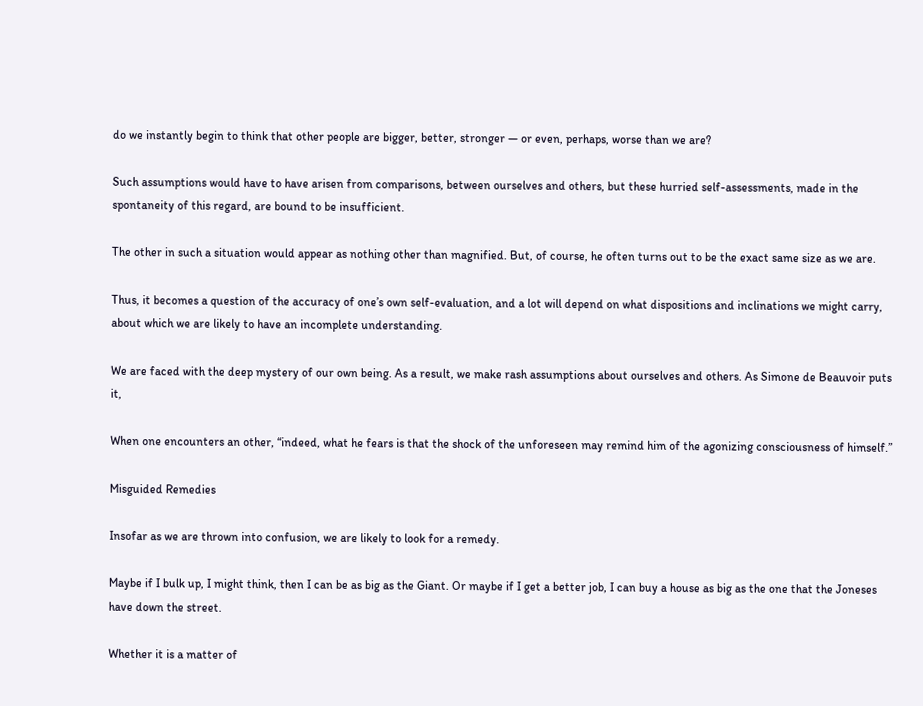do we instantly begin to think that other people are bigger, better, stronger — or even, perhaps, worse than we are?

Such assumptions would have to have arisen from comparisons, between ourselves and others, but these hurried self-assessments, made in the spontaneity of this regard, are bound to be insufficient.

The other in such a situation would appear as nothing other than magnified. But, of course, he often turns out to be the exact same size as we are.

Thus, it becomes a question of the accuracy of one’s own self-evaluation, and a lot will depend on what dispositions and inclinations we might carry, about which we are likely to have an incomplete understanding.

We are faced with the deep mystery of our own being. As a result, we make rash assumptions about ourselves and others. As Simone de Beauvoir puts it,

When one encounters an other, “indeed, what he fears is that the shock of the unforeseen may remind him of the agonizing consciousness of himself.”

Misguided Remedies

Insofar as we are thrown into confusion, we are likely to look for a remedy.

Maybe if I bulk up, I might think, then I can be as big as the Giant. Or maybe if I get a better job, I can buy a house as big as the one that the Joneses have down the street.

Whether it is a matter of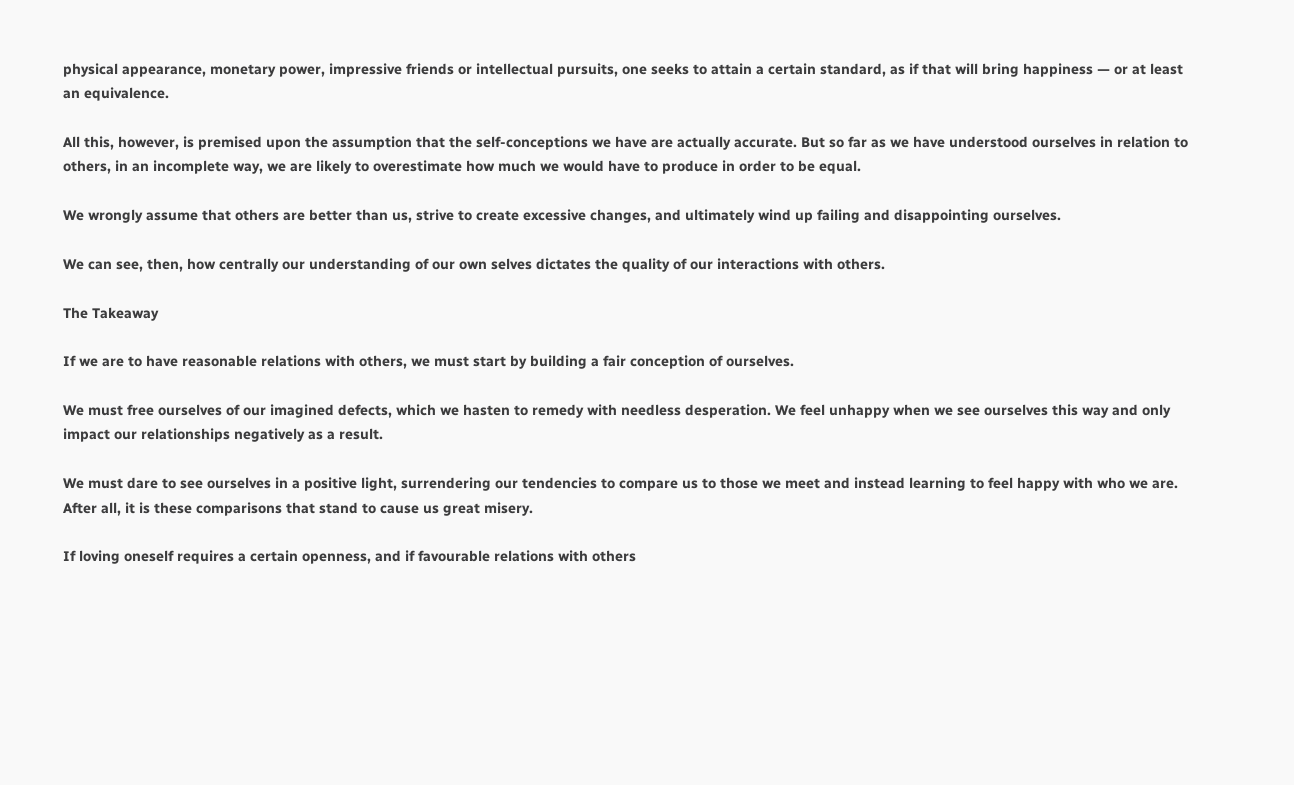physical appearance, monetary power, impressive friends or intellectual pursuits, one seeks to attain a certain standard, as if that will bring happiness — or at least an equivalence.

All this, however, is premised upon the assumption that the self-conceptions we have are actually accurate. But so far as we have understood ourselves in relation to others, in an incomplete way, we are likely to overestimate how much we would have to produce in order to be equal.

We wrongly assume that others are better than us, strive to create excessive changes, and ultimately wind up failing and disappointing ourselves.

We can see, then, how centrally our understanding of our own selves dictates the quality of our interactions with others.

The Takeaway

If we are to have reasonable relations with others, we must start by building a fair conception of ourselves.

We must free ourselves of our imagined defects, which we hasten to remedy with needless desperation. We feel unhappy when we see ourselves this way and only impact our relationships negatively as a result.

We must dare to see ourselves in a positive light, surrendering our tendencies to compare us to those we meet and instead learning to feel happy with who we are. After all, it is these comparisons that stand to cause us great misery.

If loving oneself requires a certain openness, and if favourable relations with others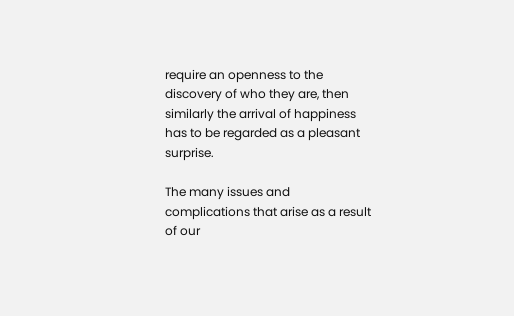require an openness to the discovery of who they are, then similarly the arrival of happiness has to be regarded as a pleasant surprise.

The many issues and complications that arise as a result of our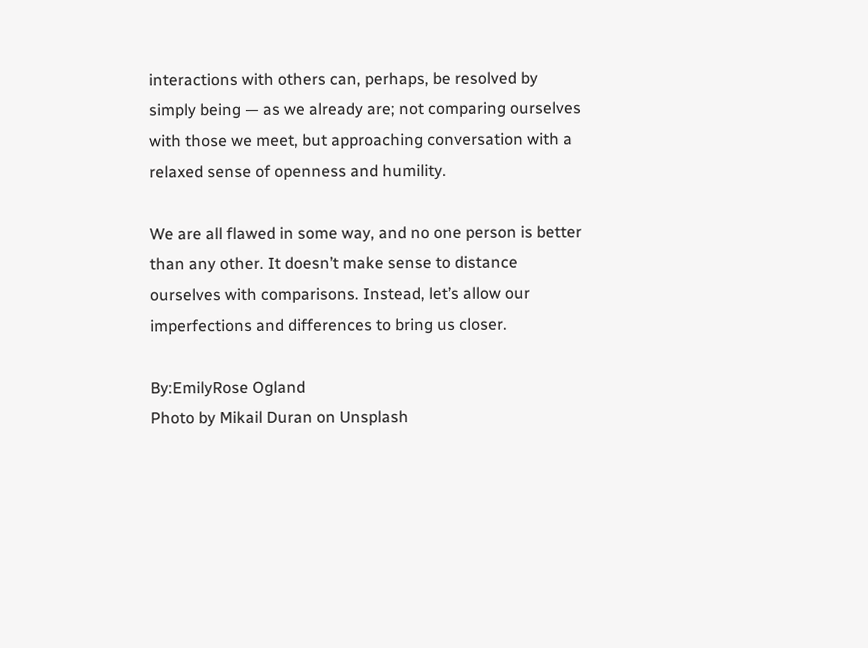interactions with others can, perhaps, be resolved by simply being — as we already are; not comparing ourselves with those we meet, but approaching conversation with a relaxed sense of openness and humility.

We are all flawed in some way, and no one person is better than any other. It doesn’t make sense to distance ourselves with comparisons. Instead, let’s allow our imperfections and differences to bring us closer.

By:EmilyRose Ogland
Photo by Mikail Duran on Unsplash